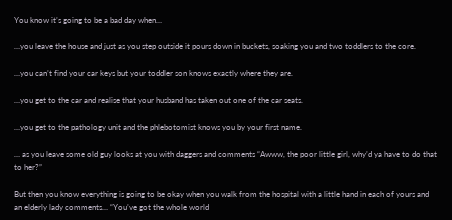You know it’s going to be a bad day when…

…you leave the house and just as you step outside it pours down in buckets, soaking you and two toddlers to the core.

…you can’t find your car keys but your toddler son knows exactly where they are.

…you get to the car and realise that your husband has taken out one of the car seats.

…you get to the pathology unit and the phlebotomist knows you by your first name.

… as you leave some old guy looks at you with daggers and comments “Awww, the poor little girl, why’d ya have to do that to her?”

But then you know everything is going to be okay when you walk from the hospital with a little hand in each of yours and an elderly lady comments… “You’ve got the whole world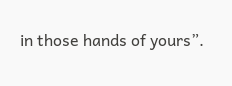in those hands of yours”.